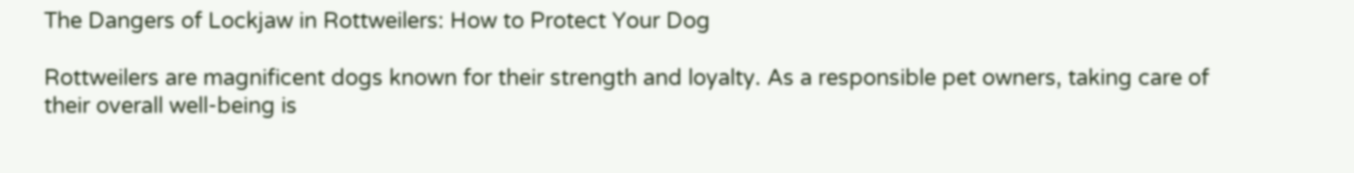The Dangers of Lockjaw in Rottweilers: How to Protect Your Dog

Rottweilers are magnificent dogs known for their strength and loyalty. As a responsible pet owners, taking care of their overall well-being is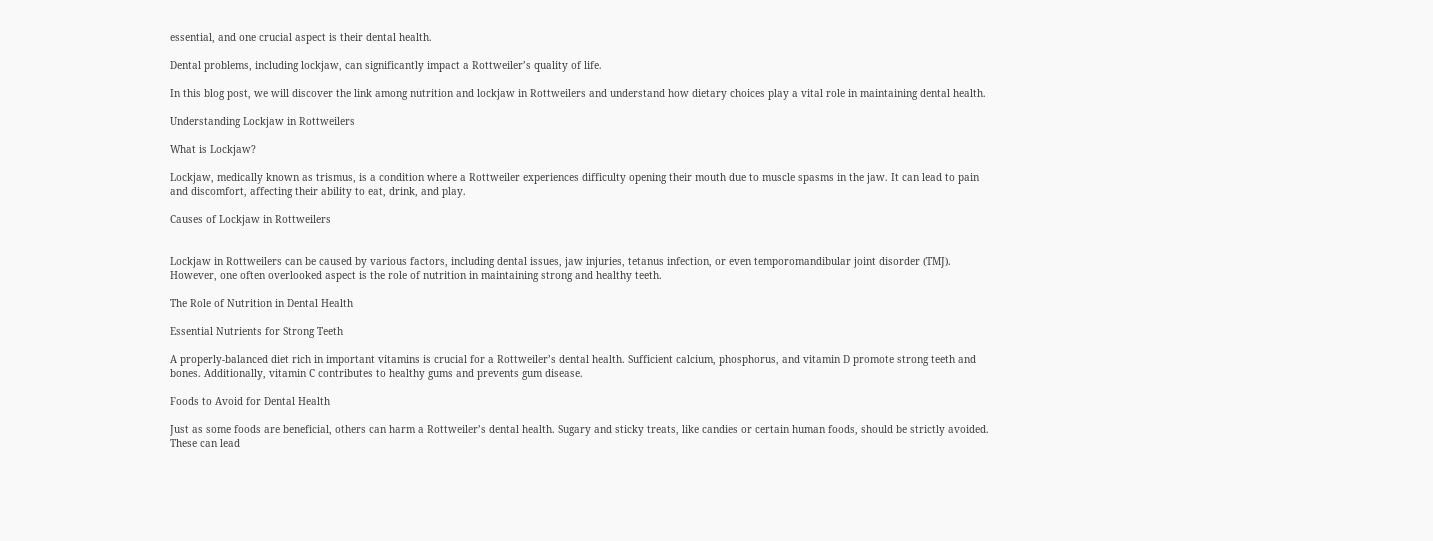essential, and one crucial aspect is their dental health.

Dental problems, including lockjaw, can significantly impact a Rottweiler’s quality of life.

In this blog post, we will discover the link among nutrition and lockjaw in Rottweilers and understand how dietary choices play a vital role in maintaining dental health.

Understanding Lockjaw in Rottweilers

What is Lockjaw?

Lockjaw, medically known as trismus, is a condition where a Rottweiler experiences difficulty opening their mouth due to muscle spasms in the jaw. It can lead to pain and discomfort, affecting their ability to eat, drink, and play.

Causes of Lockjaw in Rottweilers


Lockjaw in Rottweilers can be caused by various factors, including dental issues, jaw injuries, tetanus infection, or even temporomandibular joint disorder (TMJ). However, one often overlooked aspect is the role of nutrition in maintaining strong and healthy teeth.

The Role of Nutrition in Dental Health

Essential Nutrients for Strong Teeth

A properly-balanced diet rich in important vitamins is crucial for a Rottweiler’s dental health. Sufficient calcium, phosphorus, and vitamin D promote strong teeth and bones. Additionally, vitamin C contributes to healthy gums and prevents gum disease.

Foods to Avoid for Dental Health

Just as some foods are beneficial, others can harm a Rottweiler’s dental health. Sugary and sticky treats, like candies or certain human foods, should be strictly avoided. These can lead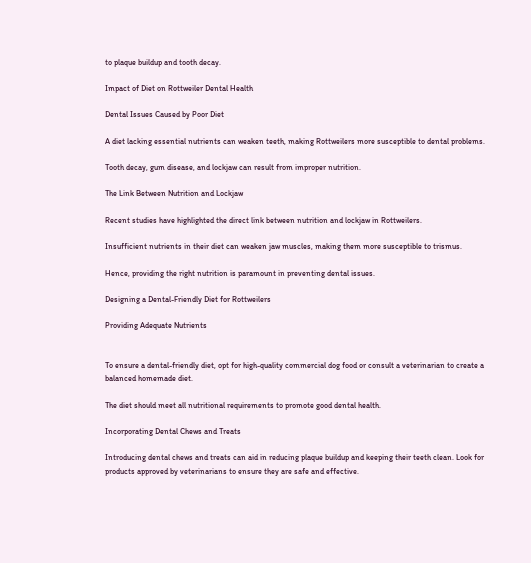to plaque buildup and tooth decay.

Impact of Diet on Rottweiler Dental Health

Dental Issues Caused by Poor Diet

A diet lacking essential nutrients can weaken teeth, making Rottweilers more susceptible to dental problems.

Tooth decay, gum disease, and lockjaw can result from improper nutrition.

The Link Between Nutrition and Lockjaw

Recent studies have highlighted the direct link between nutrition and lockjaw in Rottweilers.

Insufficient nutrients in their diet can weaken jaw muscles, making them more susceptible to trismus.

Hence, providing the right nutrition is paramount in preventing dental issues.

Designing a Dental-Friendly Diet for Rottweilers

Providing Adequate Nutrients


To ensure a dental-friendly diet, opt for high-quality commercial dog food or consult a veterinarian to create a balanced homemade diet.

The diet should meet all nutritional requirements to promote good dental health.

Incorporating Dental Chews and Treats

Introducing dental chews and treats can aid in reducing plaque buildup and keeping their teeth clean. Look for products approved by veterinarians to ensure they are safe and effective.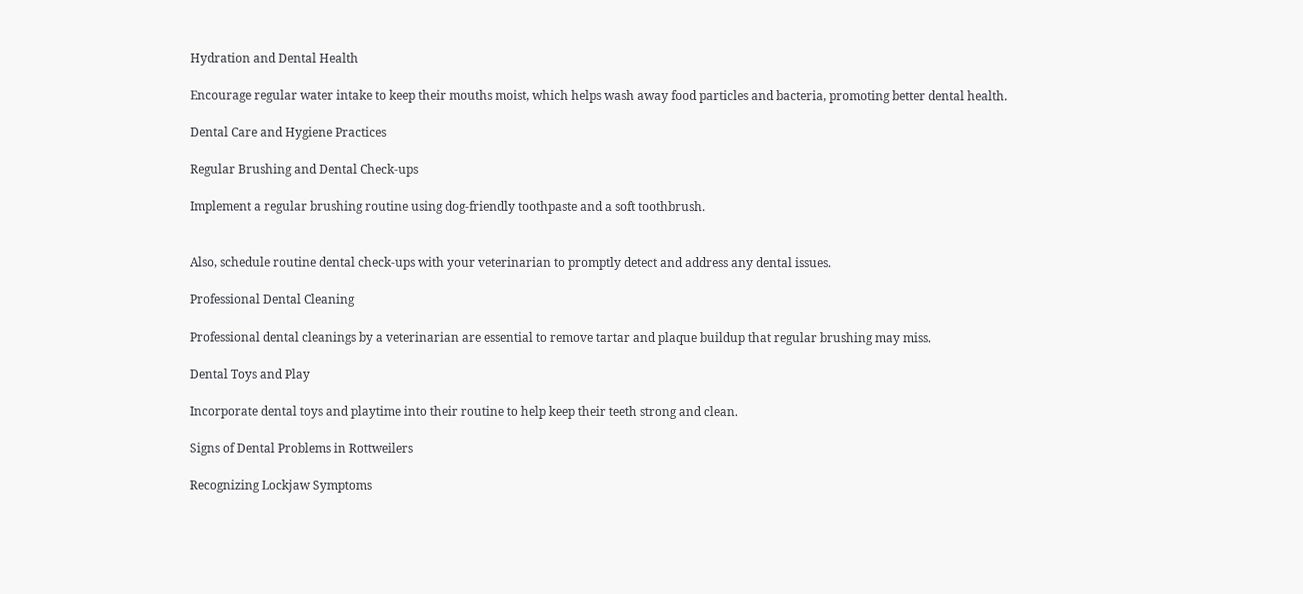Hydration and Dental Health

Encourage regular water intake to keep their mouths moist, which helps wash away food particles and bacteria, promoting better dental health.

Dental Care and Hygiene Practices

Regular Brushing and Dental Check-ups

Implement a regular brushing routine using dog-friendly toothpaste and a soft toothbrush.


Also, schedule routine dental check-ups with your veterinarian to promptly detect and address any dental issues.

Professional Dental Cleaning

Professional dental cleanings by a veterinarian are essential to remove tartar and plaque buildup that regular brushing may miss.

Dental Toys and Play

Incorporate dental toys and playtime into their routine to help keep their teeth strong and clean.

Signs of Dental Problems in Rottweilers

Recognizing Lockjaw Symptoms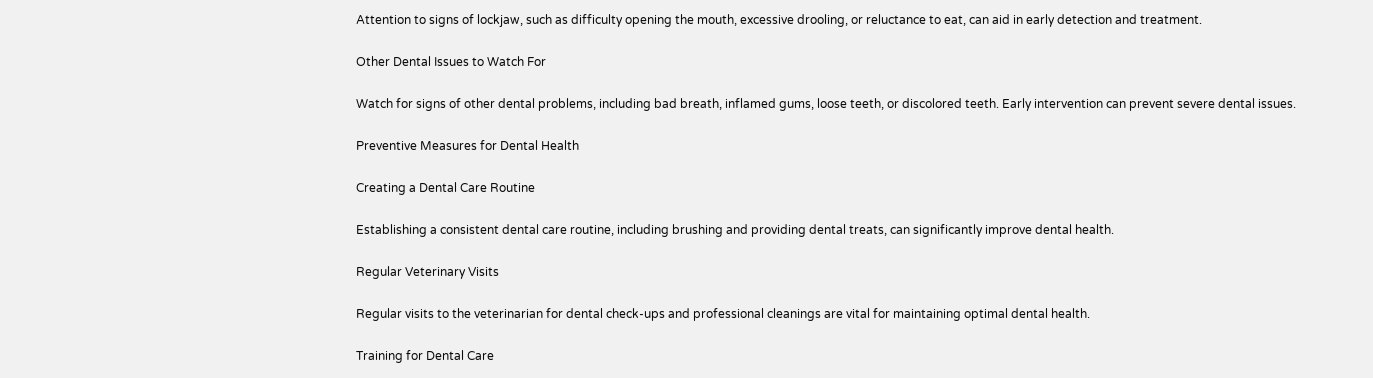Attention to signs of lockjaw, such as difficulty opening the mouth, excessive drooling, or reluctance to eat, can aid in early detection and treatment.

Other Dental Issues to Watch For

Watch for signs of other dental problems, including bad breath, inflamed gums, loose teeth, or discolored teeth. Early intervention can prevent severe dental issues.

Preventive Measures for Dental Health

Creating a Dental Care Routine

Establishing a consistent dental care routine, including brushing and providing dental treats, can significantly improve dental health.

Regular Veterinary Visits

Regular visits to the veterinarian for dental check-ups and professional cleanings are vital for maintaining optimal dental health.

Training for Dental Care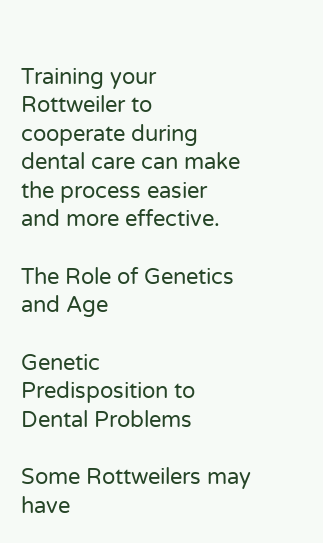Training your Rottweiler to cooperate during dental care can make the process easier and more effective.

The Role of Genetics and Age

Genetic Predisposition to Dental Problems

Some Rottweilers may have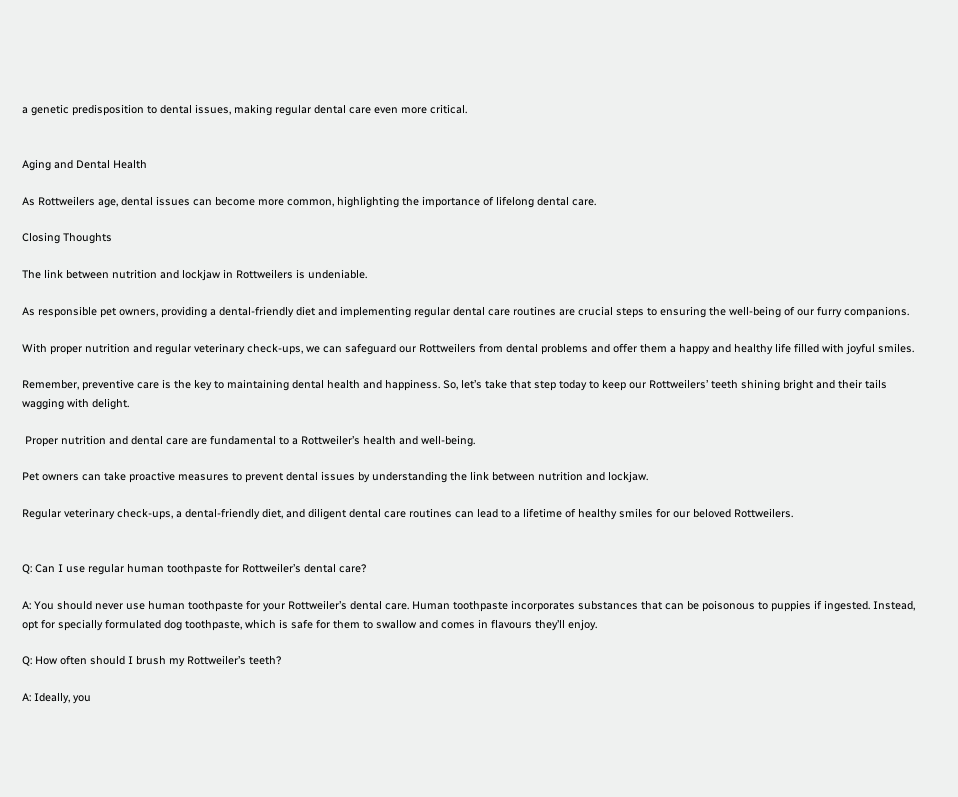a genetic predisposition to dental issues, making regular dental care even more critical.


Aging and Dental Health

As Rottweilers age, dental issues can become more common, highlighting the importance of lifelong dental care.

Closing Thoughts

The link between nutrition and lockjaw in Rottweilers is undeniable.

As responsible pet owners, providing a dental-friendly diet and implementing regular dental care routines are crucial steps to ensuring the well-being of our furry companions.

With proper nutrition and regular veterinary check-ups, we can safeguard our Rottweilers from dental problems and offer them a happy and healthy life filled with joyful smiles.

Remember, preventive care is the key to maintaining dental health and happiness. So, let’s take that step today to keep our Rottweilers’ teeth shining bright and their tails wagging with delight.

 Proper nutrition and dental care are fundamental to a Rottweiler’s health and well-being.

Pet owners can take proactive measures to prevent dental issues by understanding the link between nutrition and lockjaw.

Regular veterinary check-ups, a dental-friendly diet, and diligent dental care routines can lead to a lifetime of healthy smiles for our beloved Rottweilers.


Q: Can I use regular human toothpaste for Rottweiler’s dental care?

A: You should never use human toothpaste for your Rottweiler’s dental care. Human toothpaste incorporates substances that can be poisonous to puppies if ingested. Instead, opt for specially formulated dog toothpaste, which is safe for them to swallow and comes in flavours they’ll enjoy.

Q: How often should I brush my Rottweiler’s teeth?

A: Ideally, you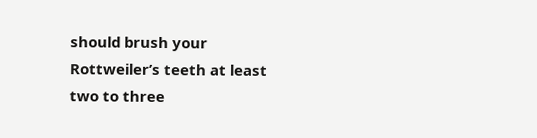should brush your Rottweiler’s teeth at least two to three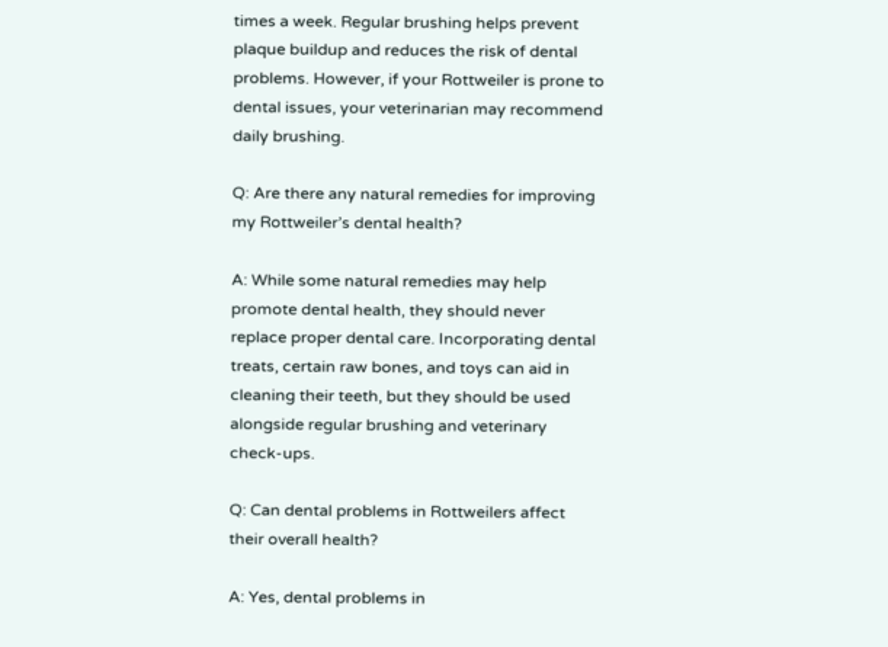times a week. Regular brushing helps prevent plaque buildup and reduces the risk of dental problems. However, if your Rottweiler is prone to dental issues, your veterinarian may recommend daily brushing.

Q: Are there any natural remedies for improving my Rottweiler’s dental health?

A: While some natural remedies may help promote dental health, they should never replace proper dental care. Incorporating dental treats, certain raw bones, and toys can aid in cleaning their teeth, but they should be used alongside regular brushing and veterinary check-ups.

Q: Can dental problems in Rottweilers affect their overall health?

A: Yes, dental problems in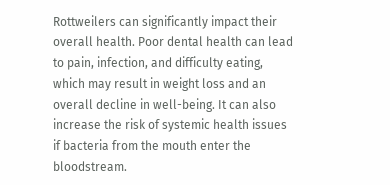Rottweilers can significantly impact their overall health. Poor dental health can lead to pain, infection, and difficulty eating, which may result in weight loss and an overall decline in well-being. It can also increase the risk of systemic health issues if bacteria from the mouth enter the bloodstream.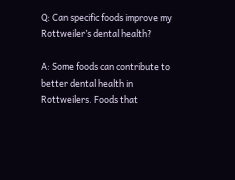Q: Can specific foods improve my Rottweiler’s dental health?

A: Some foods can contribute to better dental health in Rottweilers. Foods that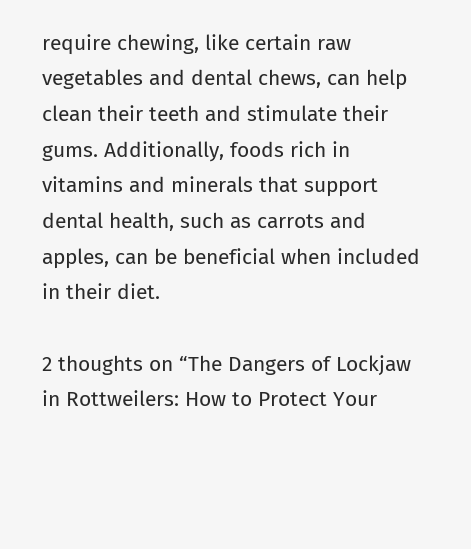require chewing, like certain raw vegetables and dental chews, can help clean their teeth and stimulate their gums. Additionally, foods rich in vitamins and minerals that support dental health, such as carrots and apples, can be beneficial when included in their diet.

2 thoughts on “The Dangers of Lockjaw in Rottweilers: How to Protect Your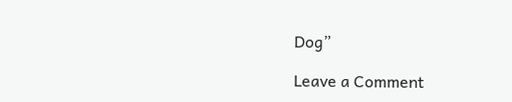Dog”

Leave a Comment